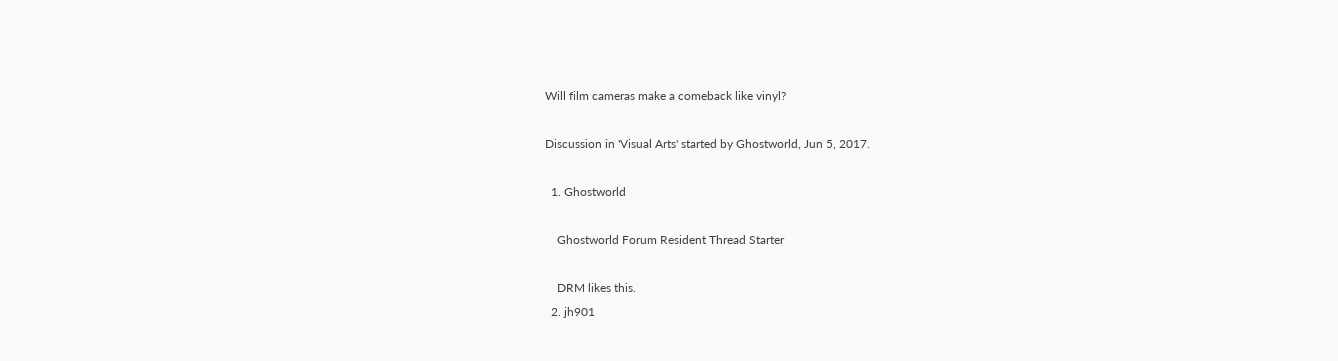Will film cameras make a comeback like vinyl?

Discussion in 'Visual Arts' started by Ghostworld, Jun 5, 2017.

  1. Ghostworld

    Ghostworld Forum Resident Thread Starter

    DRM likes this.
  2. jh901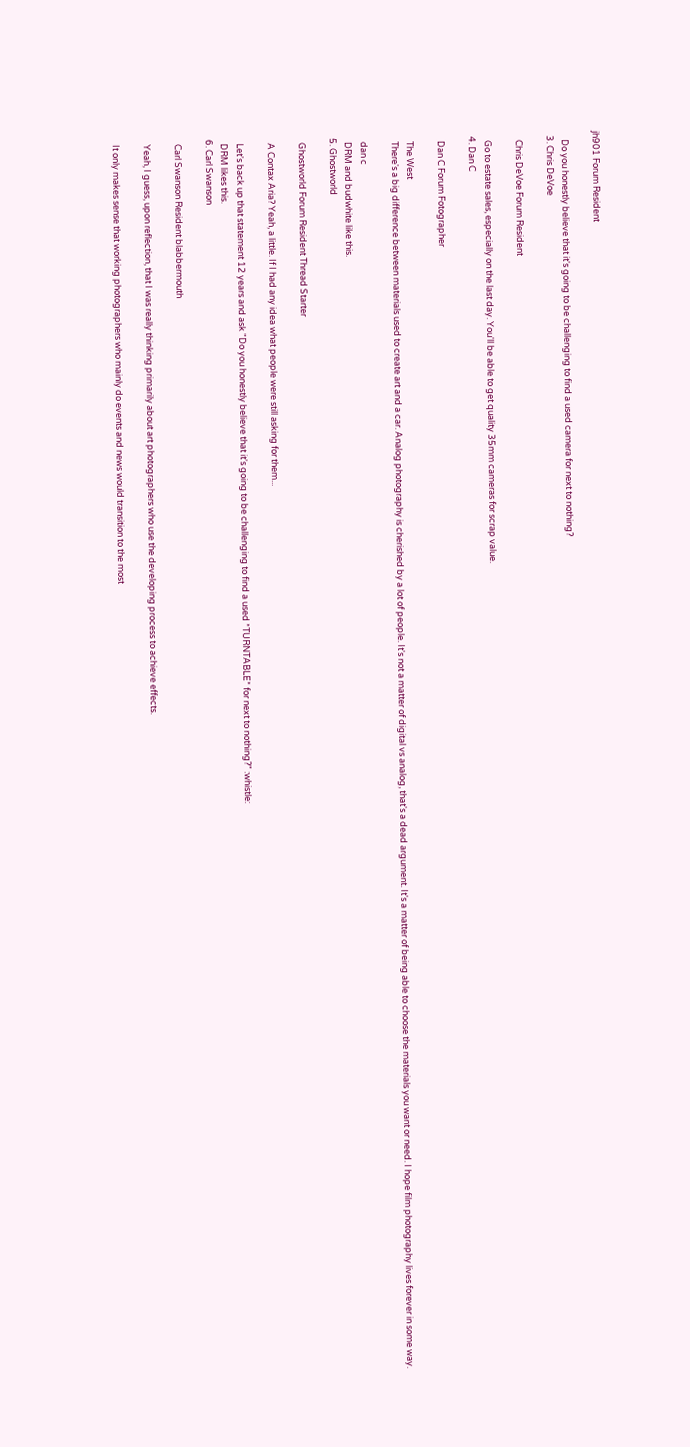jh901 Forum Resident

    Do you honestly believe that it's going to be challenging to find a used camera for next to nothing?
  3. Chris DeVoe

    Chris DeVoe Forum Resident

    Go to estate sales, especially on the last day. You'll be able to get quality 35mm cameras for scrap value.
  4. Dan C

    Dan C Forum Fotographer

    The West
    There's a big difference between materials used to create art and a car. Analog photography is cherished by a lot of people. It's not a matter of digital vs analog, that's a dead argument. It's a matter of being able to choose the materials you want or need. I hope film photography lives forever in some way.

    dan c
    DRM and budwhite like this.
  5. Ghostworld

    Ghostworld Forum Resident Thread Starter

    A Contax Aria? Yeah, a little. If I had any idea what people were still asking for them...

    Let's back up that statement 12 years and ask "Do you honestly believe that it's going to be challenging to find a used *TURNTABLE* for next to nothing?" :whistle:
    DRM likes this.
  6. Carl Swanson

    Carl Swanson Resident blabbermouth

    Yeah, I guess, upon reflection, that I was really thinking primarily about art photographers who use the developing process to achieve effects.

    It only makes sense that working photographers who mainly do events and news would transition to the most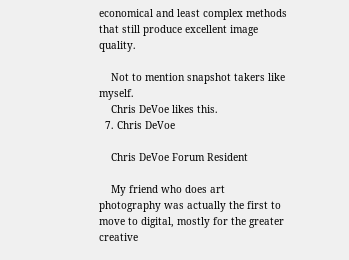economical and least complex methods that still produce excellent image quality.

    Not to mention snapshot takers like myself.
    Chris DeVoe likes this.
  7. Chris DeVoe

    Chris DeVoe Forum Resident

    My friend who does art photography was actually the first to move to digital, mostly for the greater creative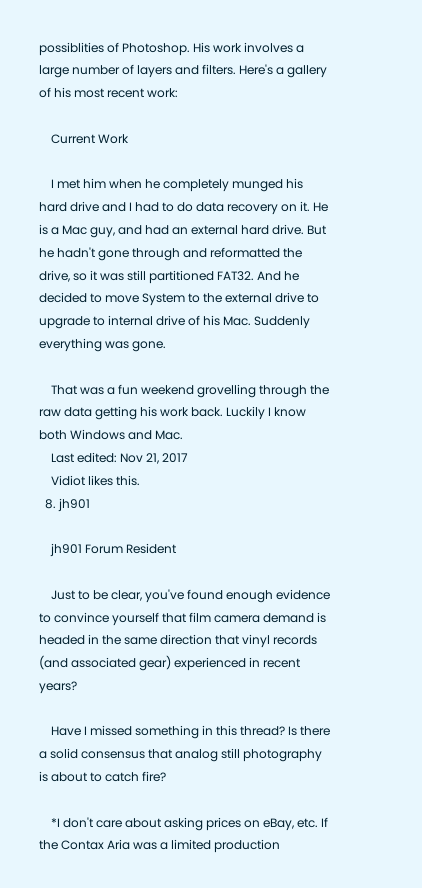possiblities of Photoshop. His work involves a large number of layers and filters. Here's a gallery of his most recent work:

    Current Work

    I met him when he completely munged his hard drive and I had to do data recovery on it. He is a Mac guy, and had an external hard drive. But he hadn't gone through and reformatted the drive, so it was still partitioned FAT32. And he decided to move System to the external drive to upgrade to internal drive of his Mac. Suddenly everything was gone.

    That was a fun weekend grovelling through the raw data getting his work back. Luckily I know both Windows and Mac.
    Last edited: Nov 21, 2017
    Vidiot likes this.
  8. jh901

    jh901 Forum Resident

    Just to be clear, you've found enough evidence to convince yourself that film camera demand is headed in the same direction that vinyl records (and associated gear) experienced in recent years?

    Have I missed something in this thread? Is there a solid consensus that analog still photography is about to catch fire?

    *I don't care about asking prices on eBay, etc. If the Contax Aria was a limited production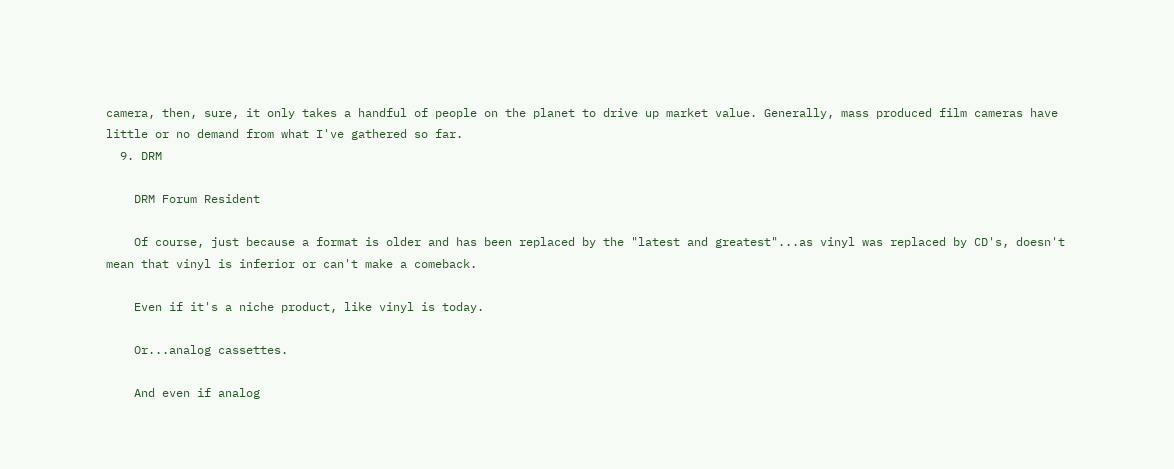camera, then, sure, it only takes a handful of people on the planet to drive up market value. Generally, mass produced film cameras have little or no demand from what I've gathered so far.
  9. DRM

    DRM Forum Resident

    Of course, just because a format is older and has been replaced by the "latest and greatest"...as vinyl was replaced by CD's, doesn't mean that vinyl is inferior or can't make a comeback.

    Even if it's a niche product, like vinyl is today.

    Or...analog cassettes.

    And even if analog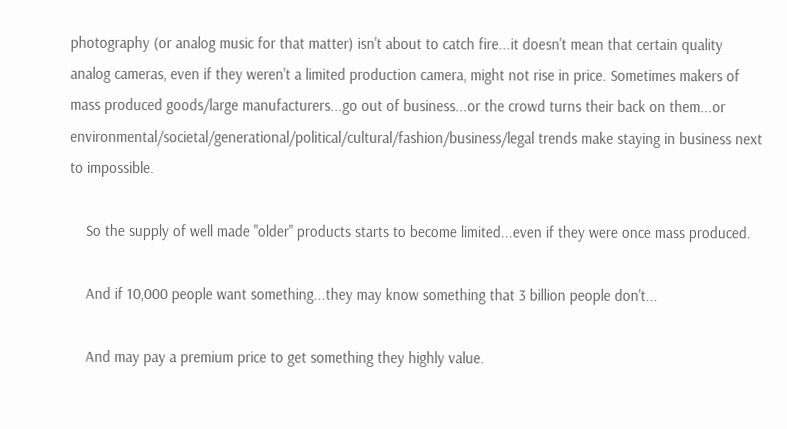photography (or analog music for that matter) isn't about to catch fire...it doesn't mean that certain quality analog cameras, even if they weren't a limited production camera, might not rise in price. Sometimes makers of mass produced goods/large manufacturers...go out of business...or the crowd turns their back on them...or environmental/societal/generational/political/cultural/fashion/business/legal trends make staying in business next to impossible.

    So the supply of well made "older" products starts to become limited...even if they were once mass produced.

    And if 10,000 people want something...they may know something that 3 billion people don't...

    And may pay a premium price to get something they highly value.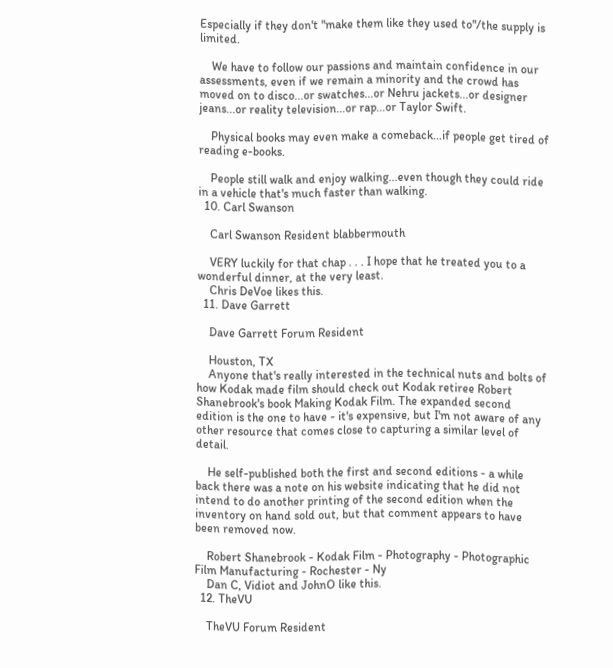Especially if they don't "make them like they used to"/the supply is limited.

    We have to follow our passions and maintain confidence in our assessments, even if we remain a minority and the crowd has moved on to disco...or swatches...or Nehru jackets...or designer jeans...or reality television...or rap...or Taylor Swift.

    Physical books may even make a comeback...if people get tired of reading e-books.

    People still walk and enjoy walking...even though they could ride in a vehicle that's much faster than walking.
  10. Carl Swanson

    Carl Swanson Resident blabbermouth

    VERY luckily for that chap . . . I hope that he treated you to a wonderful dinner, at the very least.
    Chris DeVoe likes this.
  11. Dave Garrett

    Dave Garrett Forum Resident

    Houston, TX
    Anyone that's really interested in the technical nuts and bolts of how Kodak made film should check out Kodak retiree Robert Shanebrook's book Making Kodak Film. The expanded second edition is the one to have - it's expensive, but I'm not aware of any other resource that comes close to capturing a similar level of detail.

    He self-published both the first and second editions - a while back there was a note on his website indicating that he did not intend to do another printing of the second edition when the inventory on hand sold out, but that comment appears to have been removed now.

    Robert Shanebrook - Kodak Film - Photography - Photographic Film Manufacturing - Rochester - Ny
    Dan C, Vidiot and JohnO like this.
  12. TheVU

    TheVU Forum Resident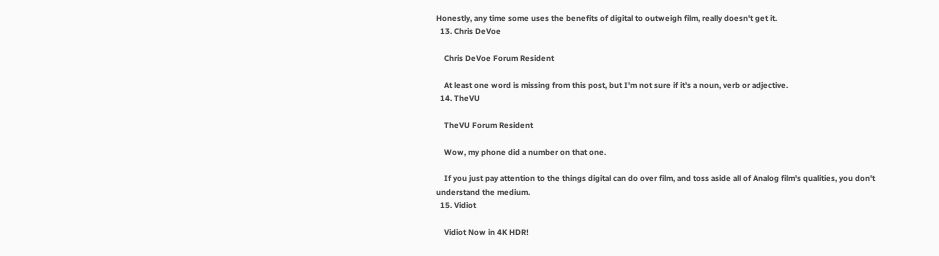Honestly, any time some uses the benefits of digital to outweigh film, really doesn't get it.
  13. Chris DeVoe

    Chris DeVoe Forum Resident

    At least one word is missing from this post, but I'm not sure if it's a noun, verb or adjective.
  14. TheVU

    TheVU Forum Resident

    Wow, my phone did a number on that one.

    If you just pay attention to the things digital can do over film, and toss aside all of Analog film's qualities, you don't understand the medium.
  15. Vidiot

    Vidiot Now in 4K HDR!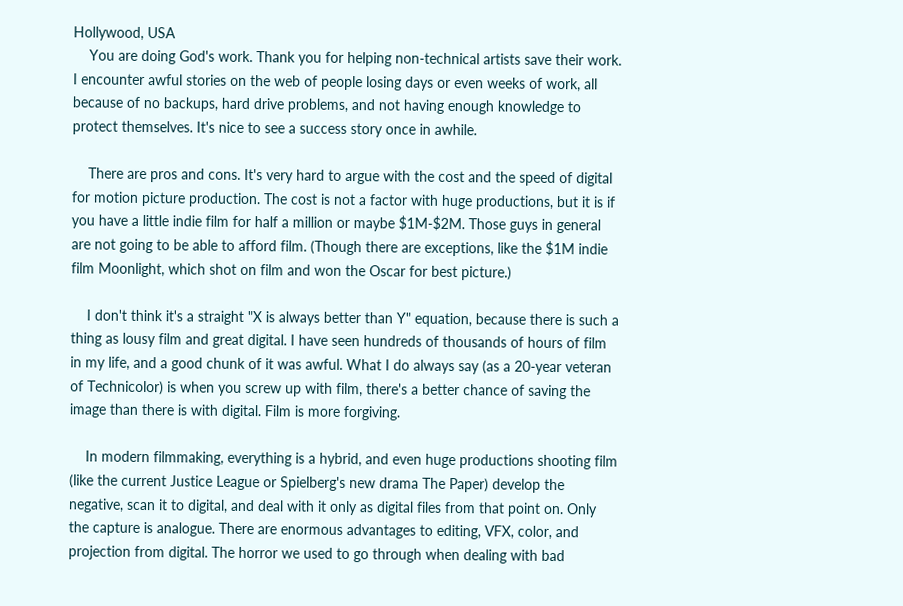Hollywood, USA
    You are doing God's work. Thank you for helping non-technical artists save their work. I encounter awful stories on the web of people losing days or even weeks of work, all because of no backups, hard drive problems, and not having enough knowledge to protect themselves. It's nice to see a success story once in awhile.

    There are pros and cons. It's very hard to argue with the cost and the speed of digital for motion picture production. The cost is not a factor with huge productions, but it is if you have a little indie film for half a million or maybe $1M-$2M. Those guys in general are not going to be able to afford film. (Though there are exceptions, like the $1M indie film Moonlight, which shot on film and won the Oscar for best picture.)

    I don't think it's a straight "X is always better than Y" equation, because there is such a thing as lousy film and great digital. I have seen hundreds of thousands of hours of film in my life, and a good chunk of it was awful. What I do always say (as a 20-year veteran of Technicolor) is when you screw up with film, there's a better chance of saving the image than there is with digital. Film is more forgiving.

    In modern filmmaking, everything is a hybrid, and even huge productions shooting film (like the current Justice League or Spielberg's new drama The Paper) develop the negative, scan it to digital, and deal with it only as digital files from that point on. Only the capture is analogue. There are enormous advantages to editing, VFX, color, and projection from digital. The horror we used to go through when dealing with bad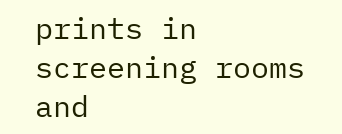prints in screening rooms and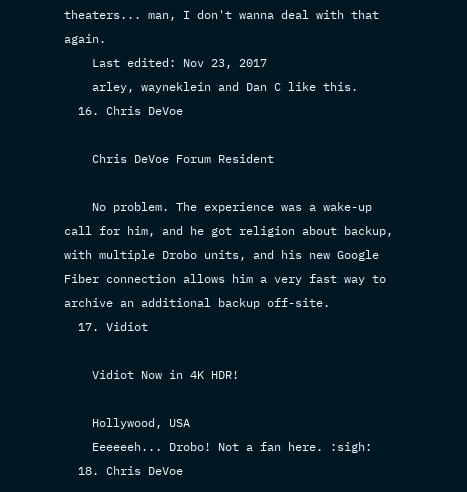theaters... man, I don't wanna deal with that again.
    Last edited: Nov 23, 2017
    arley, wayneklein and Dan C like this.
  16. Chris DeVoe

    Chris DeVoe Forum Resident

    No problem. The experience was a wake-up call for him, and he got religion about backup, with multiple Drobo units, and his new Google Fiber connection allows him a very fast way to archive an additional backup off-site.
  17. Vidiot

    Vidiot Now in 4K HDR!

    Hollywood, USA
    Eeeeeeh... Drobo! Not a fan here. :sigh:
  18. Chris DeVoe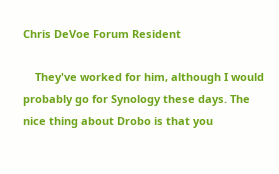Chris DeVoe Forum Resident

    They've worked for him, although I would probably go for Synology these days. The nice thing about Drobo is that you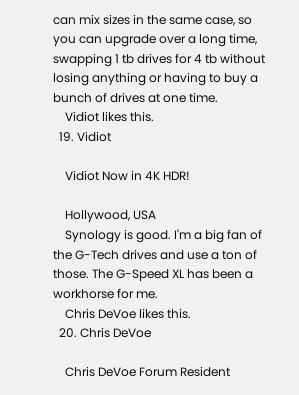can mix sizes in the same case, so you can upgrade over a long time, swapping 1 tb drives for 4 tb without losing anything or having to buy a bunch of drives at one time.
    Vidiot likes this.
  19. Vidiot

    Vidiot Now in 4K HDR!

    Hollywood, USA
    Synology is good. I'm a big fan of the G-Tech drives and use a ton of those. The G-Speed XL has been a workhorse for me.
    Chris DeVoe likes this.
  20. Chris DeVoe

    Chris DeVoe Forum Resident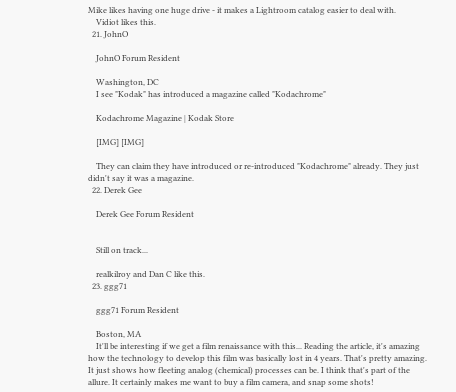Mike likes having one huge drive - it makes a Lightroom catalog easier to deal with.
    Vidiot likes this.
  21. JohnO

    JohnO Forum Resident

    Washington, DC
    I see "Kodak" has introduced a magazine called "Kodachrome"

    Kodachrome Magazine | Kodak Store

    [IMG] [IMG]

    They can claim they have introduced or re-introduced "Kodachrome" already. They just didn't say it was a magazine.
  22. Derek Gee

    Derek Gee Forum Resident


    Still on track...

    realkilroy and Dan C like this.
  23. ggg71

    ggg71 Forum Resident

    Boston, MA
    It'll be interesting if we get a film renaissance with this... Reading the article, it's amazing how the technology to develop this film was basically lost in 4 years. That's pretty amazing. It just shows how fleeting analog (chemical) processes can be. I think that's part of the allure. It certainly makes me want to buy a film camera, and snap some shots!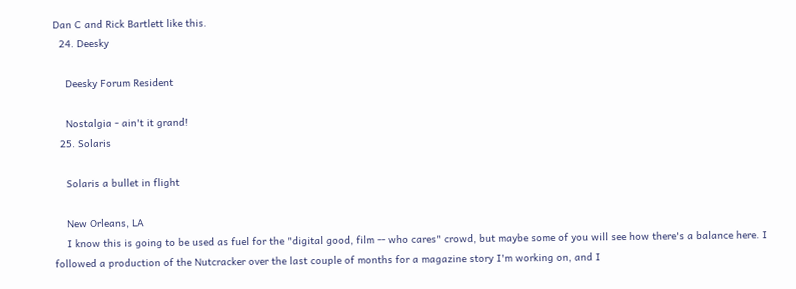Dan C and Rick Bartlett like this.
  24. Deesky

    Deesky Forum Resident

    Nostalgia - ain't it grand!
  25. Solaris

    Solaris a bullet in flight

    New Orleans, LA
    I know this is going to be used as fuel for the "digital good, film -- who cares" crowd, but maybe some of you will see how there's a balance here. I followed a production of the Nutcracker over the last couple of months for a magazine story I'm working on, and I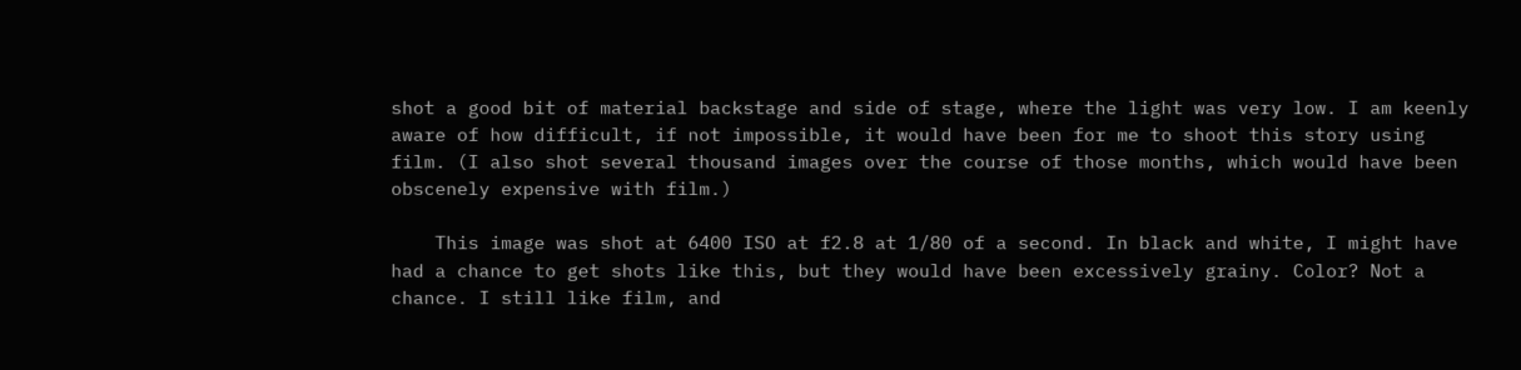shot a good bit of material backstage and side of stage, where the light was very low. I am keenly aware of how difficult, if not impossible, it would have been for me to shoot this story using film. (I also shot several thousand images over the course of those months, which would have been obscenely expensive with film.)

    This image was shot at 6400 ISO at f2.8 at 1/80 of a second. In black and white, I might have had a chance to get shots like this, but they would have been excessively grainy. Color? Not a chance. I still like film, and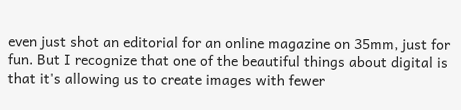even just shot an editorial for an online magazine on 35mm, just for fun. But I recognize that one of the beautiful things about digital is that it's allowing us to create images with fewer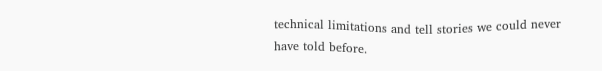technical limitations and tell stories we could never have told before.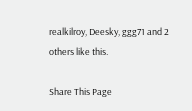realkilroy, Deesky, ggg71 and 2 others like this.

Share This Page